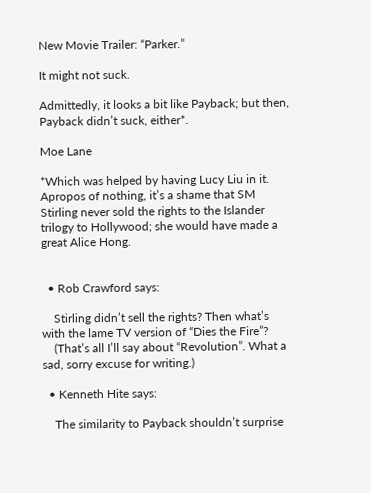New Movie Trailer: “Parker.”

It might not suck.

Admittedly, it looks a bit like Payback; but then, Payback didn’t suck, either*.

Moe Lane

*Which was helped by having Lucy Liu in it.  Apropos of nothing, it’s a shame that SM Stirling never sold the rights to the Islander trilogy to Hollywood; she would have made a great Alice Hong.


  • Rob Crawford says:

    Stirling didn’t sell the rights? Then what’s with the lame TV version of “Dies the Fire”?
    (That’s all I’ll say about “Revolution”. What a sad, sorry excuse for writing.)

  • Kenneth Hite says:

    The similarity to Payback shouldn’t surprise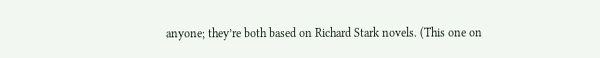anyone; they’re both based on Richard Stark novels. (This one on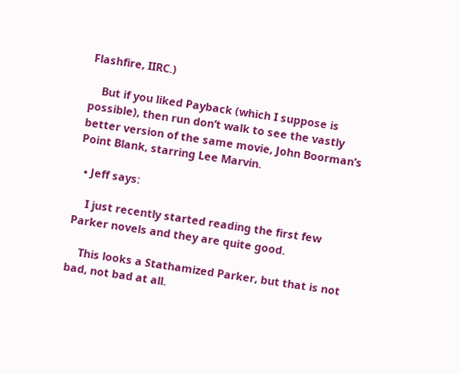Flashfire, IIRC.)

    But if you liked Payback (which I suppose is possible), then run don’t walk to see the vastly better version of the same movie, John Boorman’s Point Blank, starring Lee Marvin.

  • Jeff says:

    I just recently started reading the first few Parker novels and they are quite good.

    This looks a Stathamized Parker, but that is not bad, not bad at all.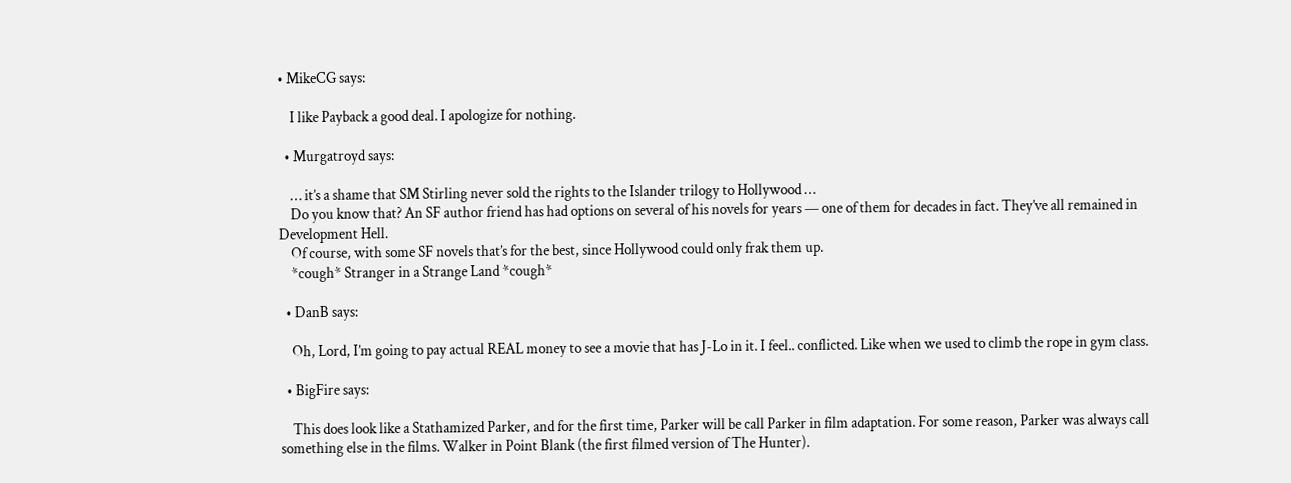• MikeCG says:

    I like Payback a good deal. I apologize for nothing.

  • Murgatroyd says:

    … it’s a shame that SM Stirling never sold the rights to the Islander trilogy to Hollywood …
    Do you know that? An SF author friend has had options on several of his novels for years — one of them for decades in fact. They’ve all remained in Development Hell.
    Of course, with some SF novels that’s for the best, since Hollywood could only frak them up.
    *cough* Stranger in a Strange Land *cough*

  • DanB says:

    Oh, Lord, I’m going to pay actual REAL money to see a movie that has J-Lo in it. I feel.. conflicted. Like when we used to climb the rope in gym class.

  • BigFire says:

    This does look like a Stathamized Parker, and for the first time, Parker will be call Parker in film adaptation. For some reason, Parker was always call something else in the films. Walker in Point Blank (the first filmed version of The Hunter).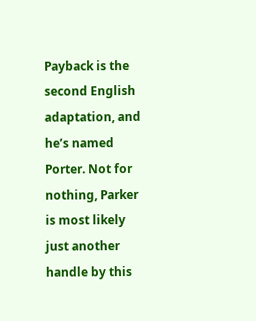Payback is the second English adaptation, and he’s named Porter. Not for nothing, Parker is most likely just another handle by this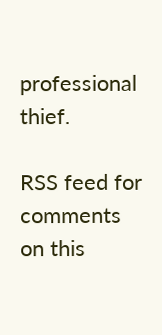professional thief.

RSS feed for comments on this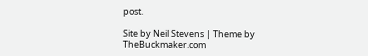post.

Site by Neil Stevens | Theme by TheBuckmaker.com